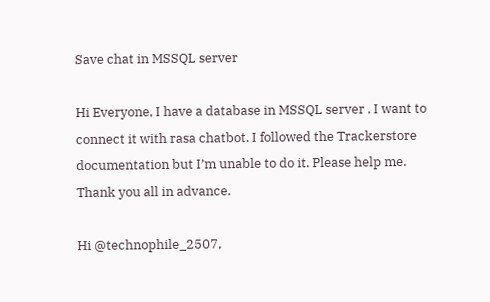Save chat in MSSQL server

Hi Everyone, I have a database in MSSQL server . I want to connect it with rasa chatbot. I followed the Trackerstore documentation but I’m unable to do it. Please help me. Thank you all in advance.

Hi @technophile_2507,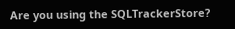Are you using the SQLTrackerStore?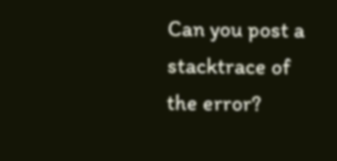Can you post a stacktrace of the error?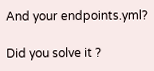And your endpoints.yml?

Did you solve it ?